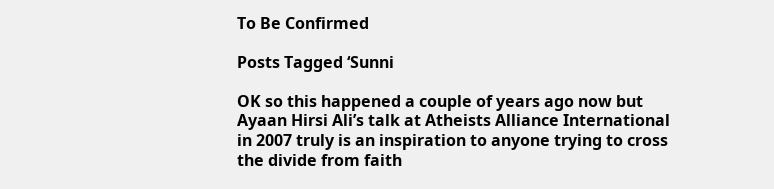To Be Confirmed

Posts Tagged ‘Sunni

OK so this happened a couple of years ago now but Ayaan Hirsi Ali’s talk at Atheists Alliance International in 2007 truly is an inspiration to anyone trying to cross the divide from faith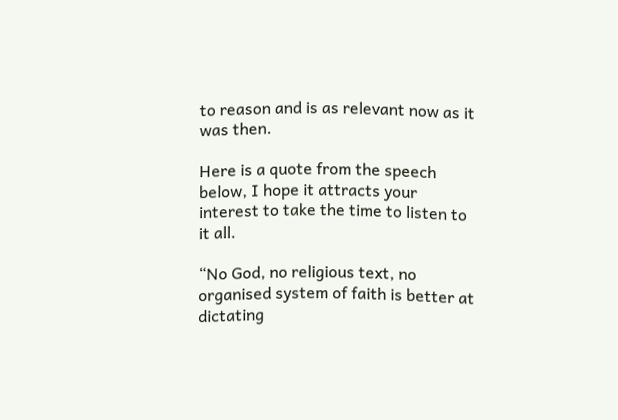to reason and is as relevant now as it was then.

Here is a quote from the speech below, I hope it attracts your interest to take the time to listen to it all.

“No God, no religious text, no organised system of faith is better at dictating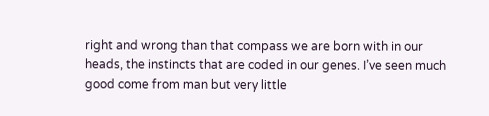right and wrong than that compass we are born with in our heads, the instincts that are coded in our genes. I’ve seen much good come from man but very little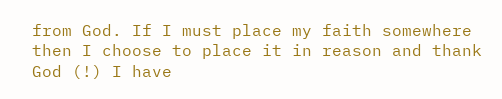from God. If I must place my faith somewhere then I choose to place it in reason and thank God (!) I have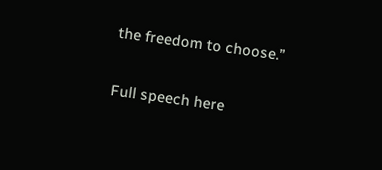the freedom to choose.”

Full speech here